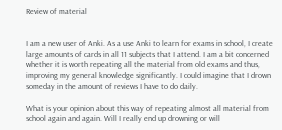Review of material


I am a new user of Anki. As a use Anki to learn for exams in school, I create large amounts of cards in all 11 subjects that I attend. I am a bit concerned whether it is worth repeating all the material from old exams and thus, improving my general knowledge significantly. I could imagine that I drown someday in the amount of reviews I have to do daily.

What is your opinion about this way of repeating almost all material from school again and again. Will I really end up drowning or will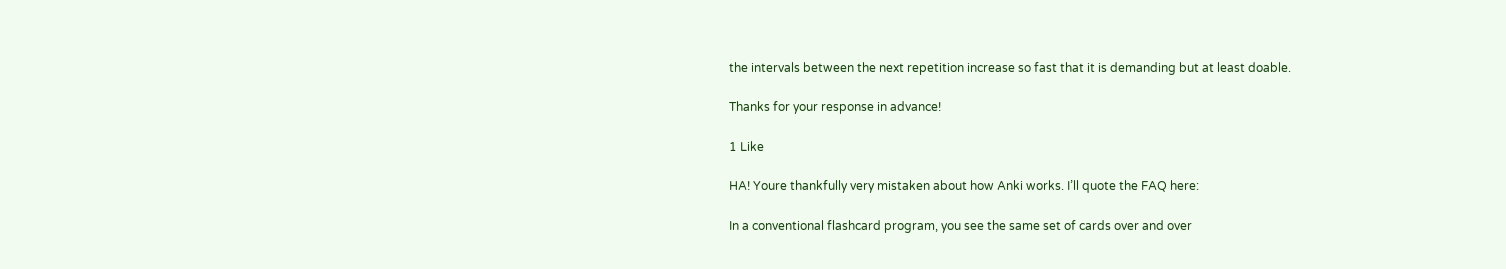the intervals between the next repetition increase so fast that it is demanding but at least doable.

Thanks for your response in advance!

1 Like

HA! Youre thankfully very mistaken about how Anki works. I’ll quote the FAQ here:

In a conventional flashcard program, you see the same set of cards over and over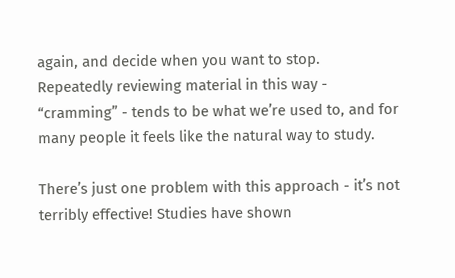again, and decide when you want to stop. Repeatedly reviewing material in this way - “cramming” - tends to be what we’re used to, and for many people it feels like the natural way to study.

There’s just one problem with this approach - it’s not terribly effective! Studies have shown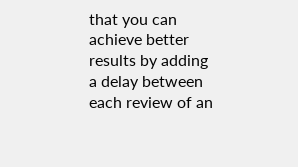that you can achieve better results by adding a delay between each review of an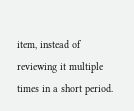item, instead of reviewing it multiple times in a short period.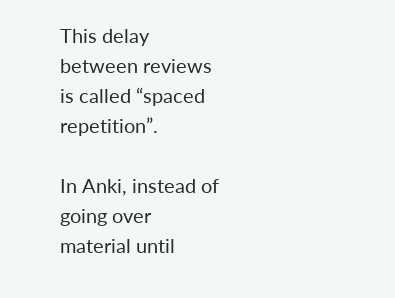This delay between reviews is called “spaced repetition”.

In Anki, instead of going over material until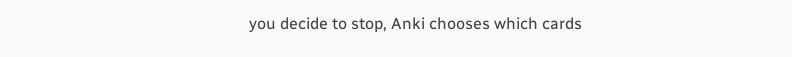you decide to stop, Anki chooses which cards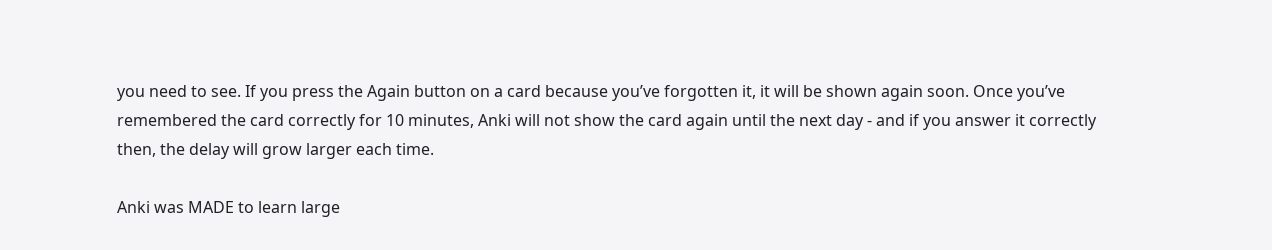you need to see. If you press the Again button on a card because you’ve forgotten it, it will be shown again soon. Once you’ve remembered the card correctly for 10 minutes, Anki will not show the card again until the next day - and if you answer it correctly then, the delay will grow larger each time.

Anki was MADE to learn large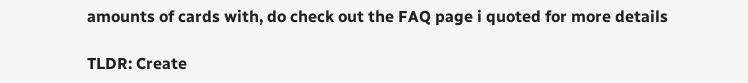amounts of cards with, do check out the FAQ page i quoted for more details

TLDR: Create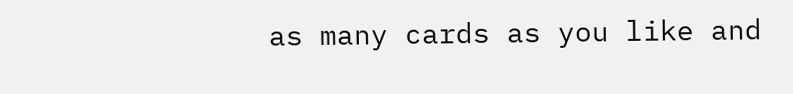as many cards as you like and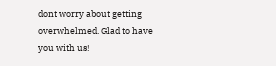dont worry about getting overwhelmed. Glad to have you with us!